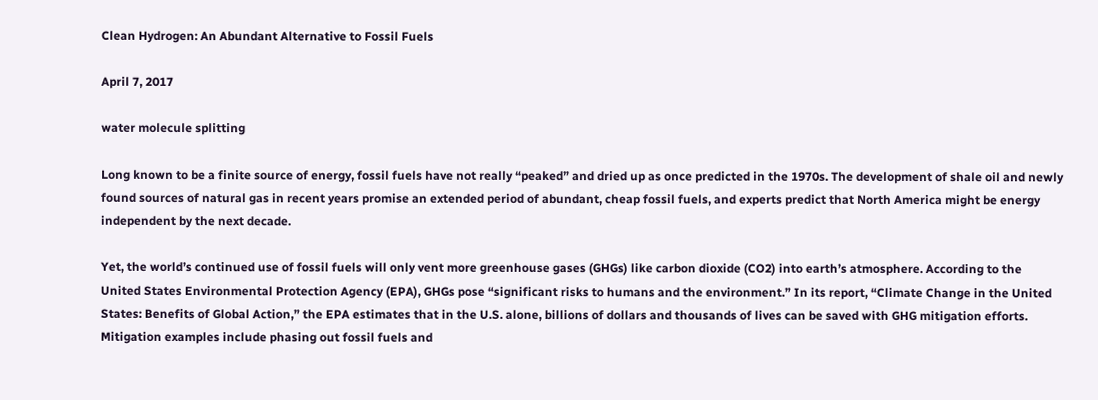Clean Hydrogen: An Abundant Alternative to Fossil Fuels

April 7, 2017

water molecule splitting

Long known to be a finite source of energy, fossil fuels have not really “peaked” and dried up as once predicted in the 1970s. The development of shale oil and newly found sources of natural gas in recent years promise an extended period of abundant, cheap fossil fuels, and experts predict that North America might be energy independent by the next decade.

Yet, the world’s continued use of fossil fuels will only vent more greenhouse gases (GHGs) like carbon dioxide (CO2) into earth’s atmosphere. According to the United States Environmental Protection Agency (EPA), GHGs pose “significant risks to humans and the environment.” In its report, “Climate Change in the United States: Benefits of Global Action,” the EPA estimates that in the U.S. alone, billions of dollars and thousands of lives can be saved with GHG mitigation efforts. Mitigation examples include phasing out fossil fuels and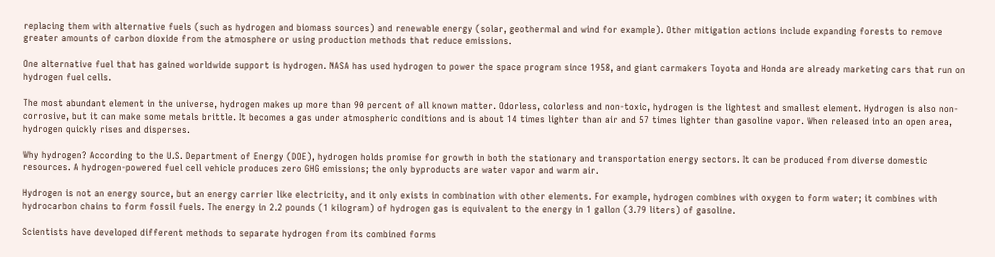replacing them with alternative fuels (such as hydrogen and biomass sources) and renewable energy (solar, geothermal and wind for example). Other mitigation actions include expanding forests to remove greater amounts of carbon dioxide from the atmosphere or using production methods that reduce emissions.

One alternative fuel that has gained worldwide support is hydrogen. NASA has used hydrogen to power the space program since 1958, and giant carmakers Toyota and Honda are already marketing cars that run on hydrogen fuel cells.

The most abundant element in the universe, hydrogen makes up more than 90 percent of all known matter. Odorless, colorless and non-toxic, hydrogen is the lightest and smallest element. Hydrogen is also non-corrosive, but it can make some metals brittle. It becomes a gas under atmospheric conditions and is about 14 times lighter than air and 57 times lighter than gasoline vapor. When released into an open area, hydrogen quickly rises and disperses.

Why hydrogen? According to the U.S. Department of Energy (DOE), hydrogen holds promise for growth in both the stationary and transportation energy sectors. It can be produced from diverse domestic resources. A hydrogen-powered fuel cell vehicle produces zero GHG emissions; the only byproducts are water vapor and warm air.

Hydrogen is not an energy source, but an energy carrier like electricity, and it only exists in combination with other elements. For example, hydrogen combines with oxygen to form water; it combines with hydrocarbon chains to form fossil fuels. The energy in 2.2 pounds (1 kilogram) of hydrogen gas is equivalent to the energy in 1 gallon (3.79 liters) of gasoline.

Scientists have developed different methods to separate hydrogen from its combined forms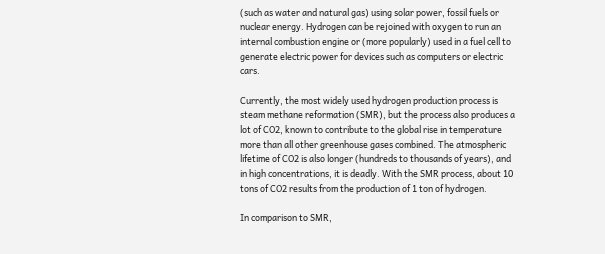(such as water and natural gas) using solar power, fossil fuels or nuclear energy. Hydrogen can be rejoined with oxygen to run an internal combustion engine or (more popularly) used in a fuel cell to generate electric power for devices such as computers or electric cars.

Currently, the most widely used hydrogen production process is steam methane reformation (SMR), but the process also produces a lot of CO2, known to contribute to the global rise in temperature more than all other greenhouse gases combined. The atmospheric lifetime of CO2 is also longer (hundreds to thousands of years), and in high concentrations, it is deadly. With the SMR process, about 10 tons of CO2 results from the production of 1 ton of hydrogen.

In comparison to SMR,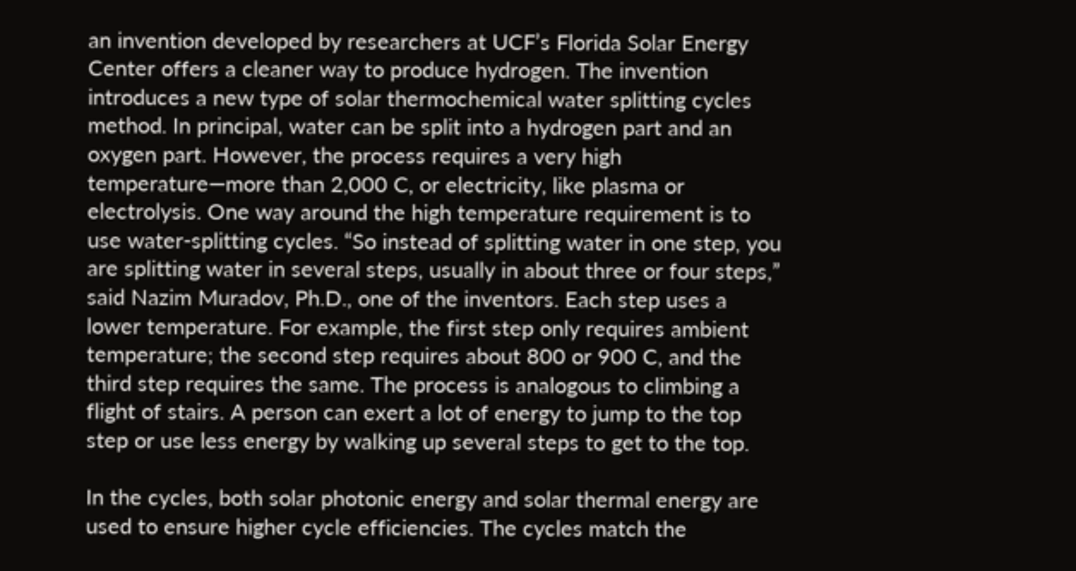an invention developed by researchers at UCF’s Florida Solar Energy Center offers a cleaner way to produce hydrogen. The invention introduces a new type of solar thermochemical water splitting cycles method. In principal, water can be split into a hydrogen part and an oxygen part. However, the process requires a very high temperature—more than 2,000 C, or electricity, like plasma or electrolysis. One way around the high temperature requirement is to use water-splitting cycles. “So instead of splitting water in one step, you are splitting water in several steps, usually in about three or four steps,” said Nazim Muradov, Ph.D., one of the inventors. Each step uses a lower temperature. For example, the first step only requires ambient temperature; the second step requires about 800 or 900 C, and the third step requires the same. The process is analogous to climbing a flight of stairs. A person can exert a lot of energy to jump to the top step or use less energy by walking up several steps to get to the top.

In the cycles, both solar photonic energy and solar thermal energy are used to ensure higher cycle efficiencies. The cycles match the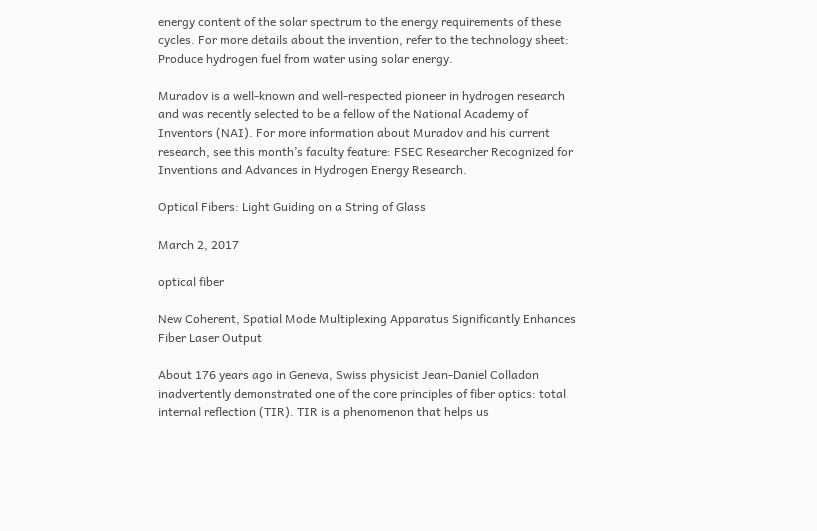energy content of the solar spectrum to the energy requirements of these cycles. For more details about the invention, refer to the technology sheet: Produce hydrogen fuel from water using solar energy.

Muradov is a well-known and well-respected pioneer in hydrogen research and was recently selected to be a fellow of the National Academy of Inventors (NAI). For more information about Muradov and his current research, see this month’s faculty feature: FSEC Researcher Recognized for Inventions and Advances in Hydrogen Energy Research.

Optical Fibers: Light Guiding on a String of Glass

March 2, 2017

optical fiber

New Coherent, Spatial Mode Multiplexing Apparatus Significantly Enhances Fiber Laser Output

About 176 years ago in Geneva, Swiss physicist Jean-Daniel Colladon inadvertently demonstrated one of the core principles of fiber optics: total internal reflection (TIR). TIR is a phenomenon that helps us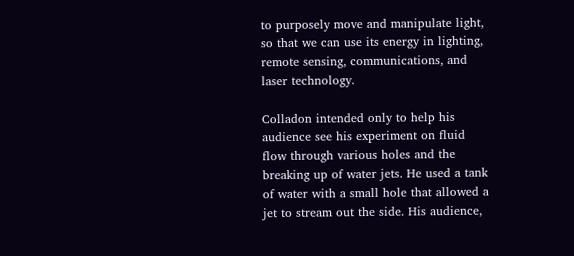to purposely move and manipulate light, so that we can use its energy in lighting, remote sensing, communications, and laser technology.

Colladon intended only to help his audience see his experiment on fluid flow through various holes and the breaking up of water jets. He used a tank of water with a small hole that allowed a jet to stream out the side. His audience,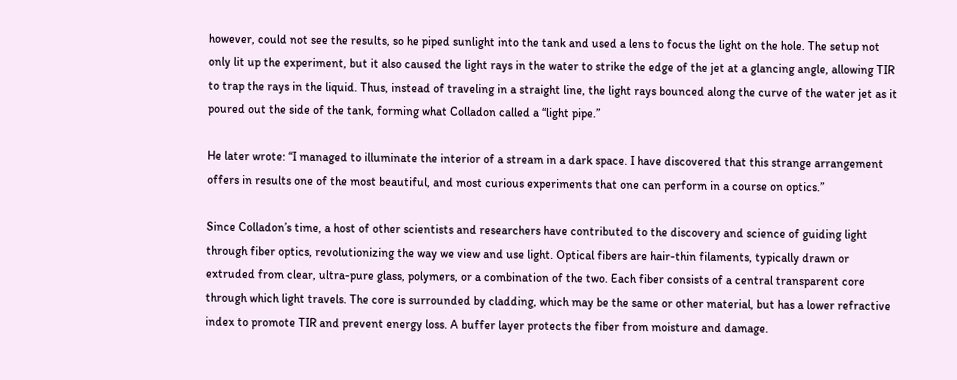however, could not see the results, so he piped sunlight into the tank and used a lens to focus the light on the hole. The setup not only lit up the experiment, but it also caused the light rays in the water to strike the edge of the jet at a glancing angle, allowing TIR to trap the rays in the liquid. Thus, instead of traveling in a straight line, the light rays bounced along the curve of the water jet as it poured out the side of the tank, forming what Colladon called a “light pipe.”

He later wrote: “I managed to illuminate the interior of a stream in a dark space. I have discovered that this strange arrangement offers in results one of the most beautiful, and most curious experiments that one can perform in a course on optics.”

Since Colladon’s time, a host of other scientists and researchers have contributed to the discovery and science of guiding light through fiber optics, revolutionizing the way we view and use light. Optical fibers are hair-thin filaments, typically drawn or extruded from clear, ultra-pure glass, polymers, or a combination of the two. Each fiber consists of a central transparent core through which light travels. The core is surrounded by cladding, which may be the same or other material, but has a lower refractive index to promote TIR and prevent energy loss. A buffer layer protects the fiber from moisture and damage.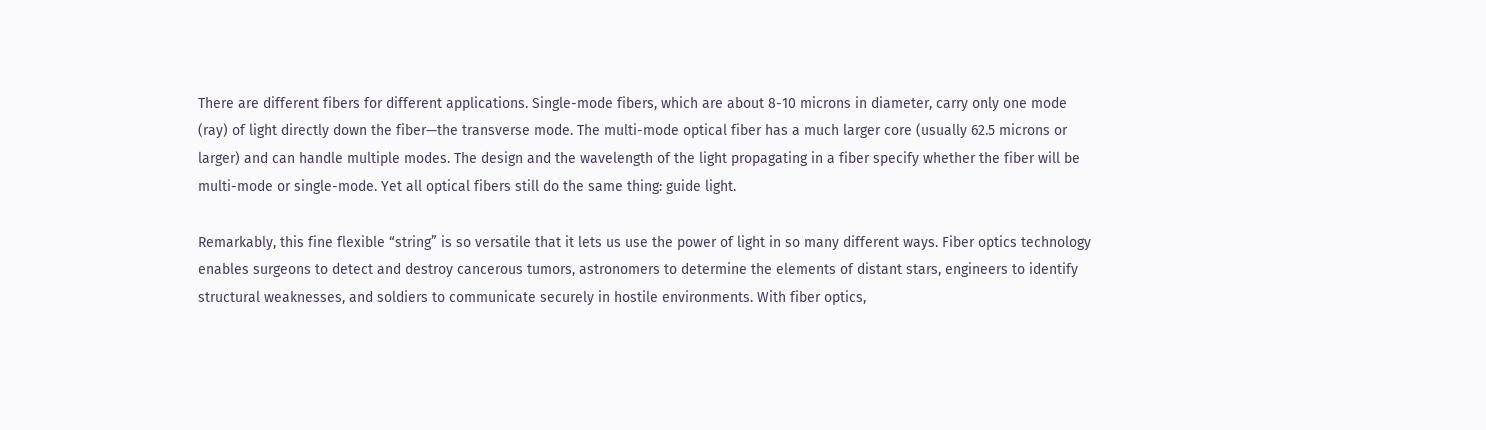There are different fibers for different applications. Single-mode fibers, which are about 8-10 microns in diameter, carry only one mode (ray) of light directly down the fiber—the transverse mode. The multi-mode optical fiber has a much larger core (usually 62.5 microns or larger) and can handle multiple modes. The design and the wavelength of the light propagating in a fiber specify whether the fiber will be multi-mode or single-mode. Yet all optical fibers still do the same thing: guide light.

Remarkably, this fine flexible “string” is so versatile that it lets us use the power of light in so many different ways. Fiber optics technology enables surgeons to detect and destroy cancerous tumors, astronomers to determine the elements of distant stars, engineers to identify structural weaknesses, and soldiers to communicate securely in hostile environments. With fiber optics,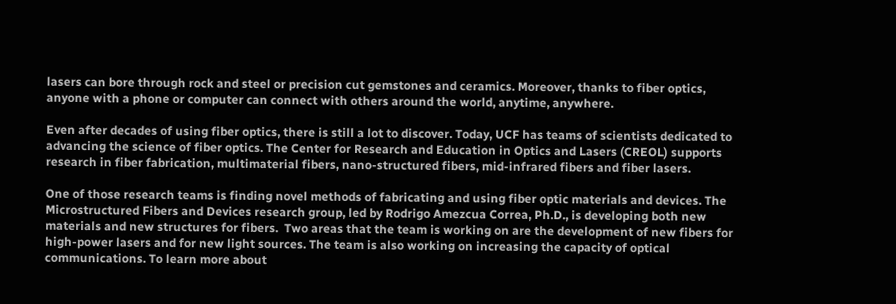lasers can bore through rock and steel or precision cut gemstones and ceramics. Moreover, thanks to fiber optics, anyone with a phone or computer can connect with others around the world, anytime, anywhere.

Even after decades of using fiber optics, there is still a lot to discover. Today, UCF has teams of scientists dedicated to advancing the science of fiber optics. The Center for Research and Education in Optics and Lasers (CREOL) supports research in fiber fabrication, multimaterial fibers, nano-structured fibers, mid-infrared fibers and fiber lasers.

One of those research teams is finding novel methods of fabricating and using fiber optic materials and devices. The Microstructured Fibers and Devices research group, led by Rodrigo Amezcua Correa, Ph.D., is developing both new materials and new structures for fibers.  Two areas that the team is working on are the development of new fibers for high-power lasers and for new light sources. The team is also working on increasing the capacity of optical communications. To learn more about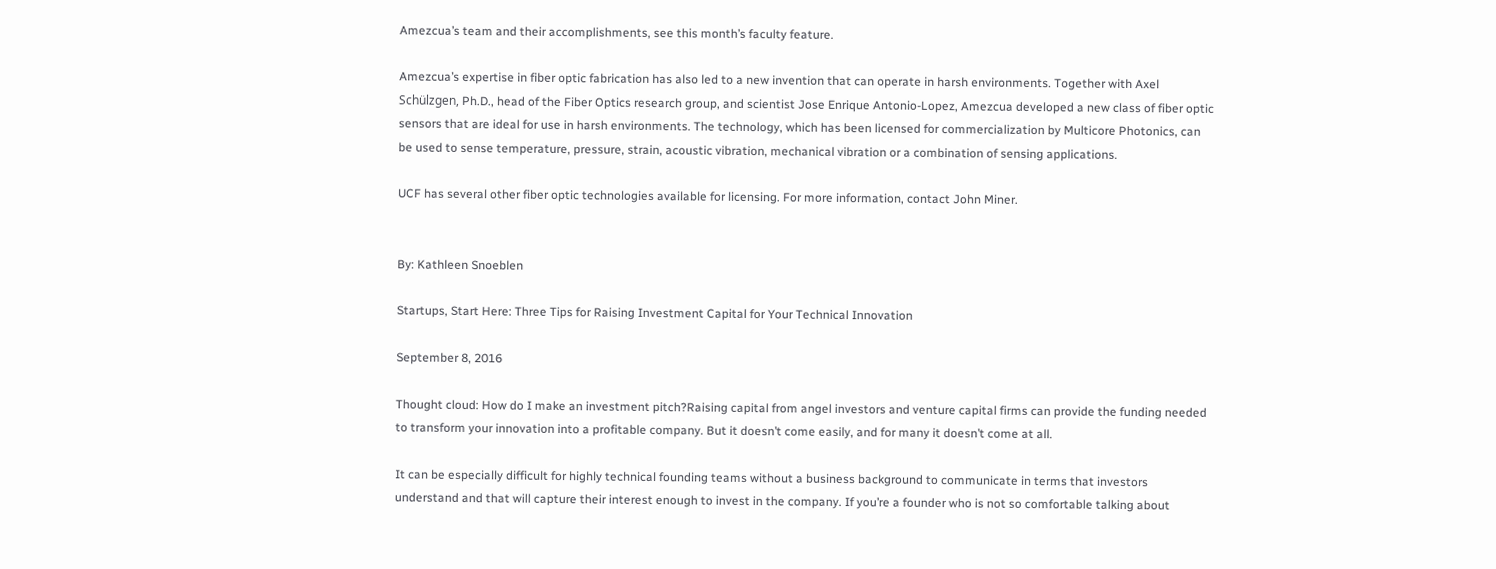Amezcua’s team and their accomplishments, see this month’s faculty feature.

Amezcua’s expertise in fiber optic fabrication has also led to a new invention that can operate in harsh environments. Together with Axel Schülzgen, Ph.D., head of the Fiber Optics research group, and scientist Jose Enrique Antonio-Lopez, Amezcua developed a new class of fiber optic sensors that are ideal for use in harsh environments. The technology, which has been licensed for commercialization by Multicore Photonics, can be used to sense temperature, pressure, strain, acoustic vibration, mechanical vibration or a combination of sensing applications.

UCF has several other fiber optic technologies available for licensing. For more information, contact John Miner.


By: Kathleen Snoeblen

Startups, Start Here: Three Tips for Raising Investment Capital for Your Technical Innovation

September 8, 2016

Thought cloud: How do I make an investment pitch?Raising capital from angel investors and venture capital firms can provide the funding needed to transform your innovation into a profitable company. But it doesn’t come easily, and for many it doesn’t come at all.

It can be especially difficult for highly technical founding teams without a business background to communicate in terms that investors understand and that will capture their interest enough to invest in the company. If you’re a founder who is not so comfortable talking about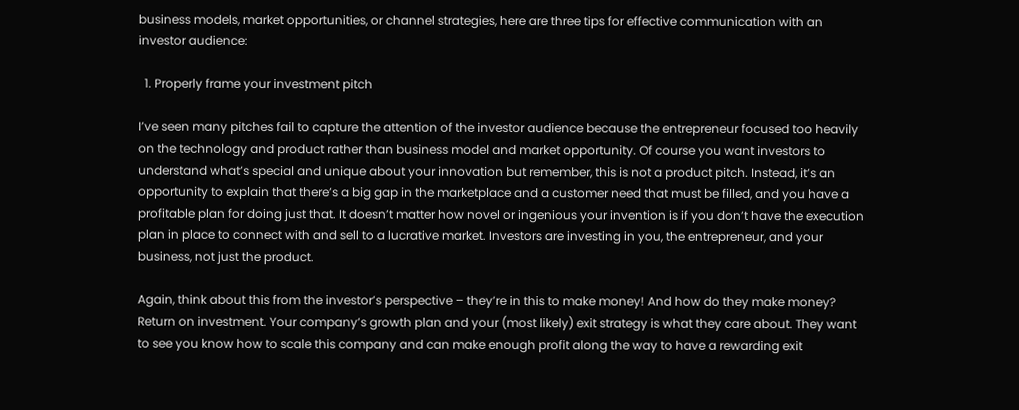business models, market opportunities, or channel strategies, here are three tips for effective communication with an investor audience:

  1. Properly frame your investment pitch

I’ve seen many pitches fail to capture the attention of the investor audience because the entrepreneur focused too heavily on the technology and product rather than business model and market opportunity. Of course you want investors to understand what’s special and unique about your innovation but remember, this is not a product pitch. Instead, it’s an opportunity to explain that there’s a big gap in the marketplace and a customer need that must be filled, and you have a profitable plan for doing just that. It doesn’t matter how novel or ingenious your invention is if you don’t have the execution plan in place to connect with and sell to a lucrative market. Investors are investing in you, the entrepreneur, and your business, not just the product.

Again, think about this from the investor’s perspective – they’re in this to make money! And how do they make money? Return on investment. Your company’s growth plan and your (most likely) exit strategy is what they care about. They want to see you know how to scale this company and can make enough profit along the way to have a rewarding exit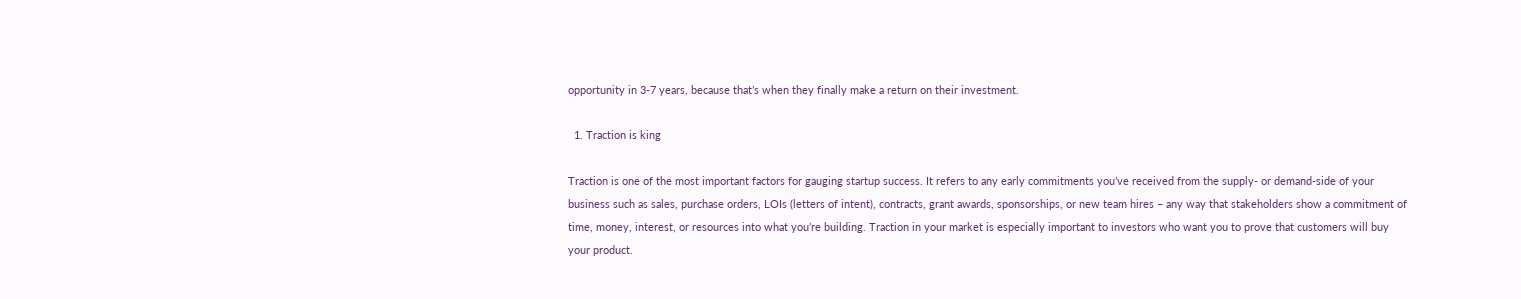opportunity in 3-7 years, because that’s when they finally make a return on their investment.

  1. Traction is king

Traction is one of the most important factors for gauging startup success. It refers to any early commitments you’ve received from the supply- or demand-side of your business such as sales, purchase orders, LOIs (letters of intent), contracts, grant awards, sponsorships, or new team hires – any way that stakeholders show a commitment of time, money, interest, or resources into what you’re building. Traction in your market is especially important to investors who want you to prove that customers will buy your product.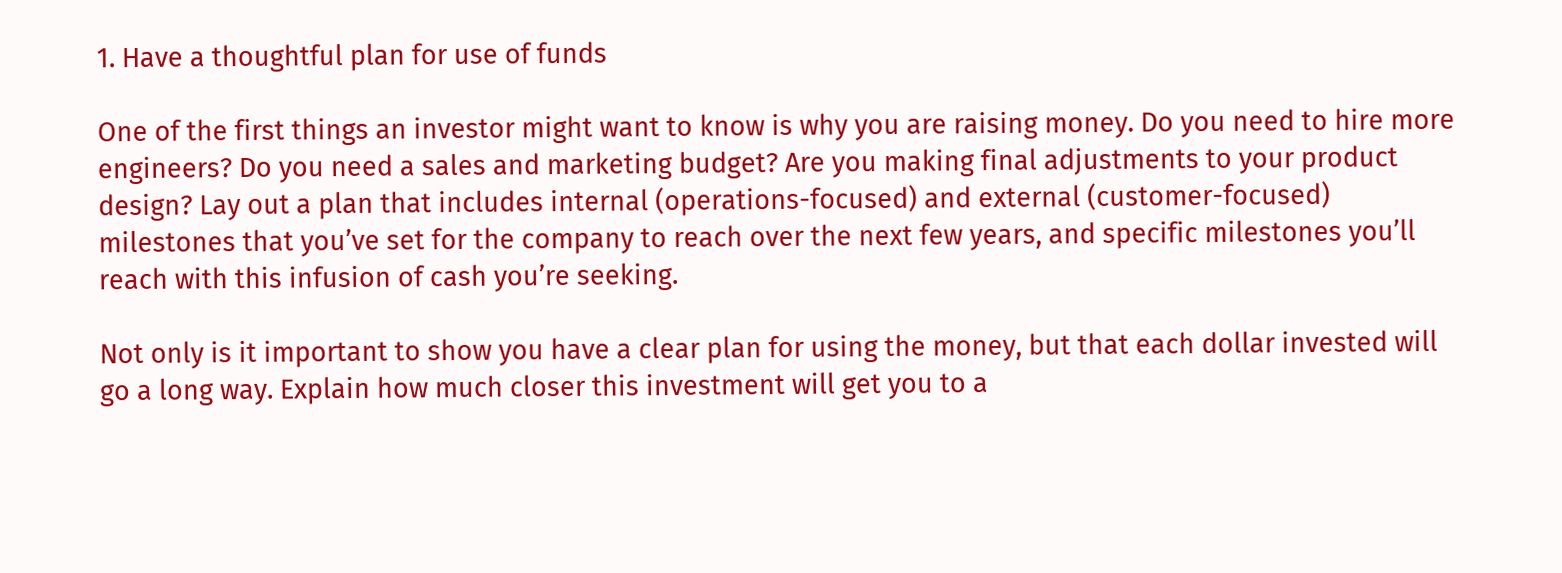1. Have a thoughtful plan for use of funds

One of the first things an investor might want to know is why you are raising money. Do you need to hire more engineers? Do you need a sales and marketing budget? Are you making final adjustments to your product design? Lay out a plan that includes internal (operations-focused) and external (customer-focused) milestones that you’ve set for the company to reach over the next few years, and specific milestones you’ll reach with this infusion of cash you’re seeking.

Not only is it important to show you have a clear plan for using the money, but that each dollar invested will go a long way. Explain how much closer this investment will get you to a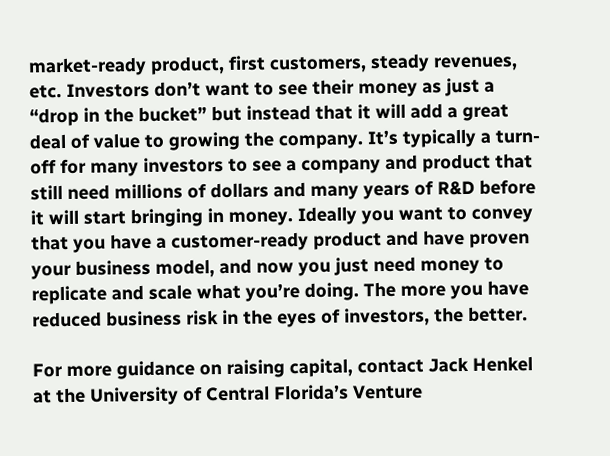market-ready product, first customers, steady revenues, etc. Investors don’t want to see their money as just a “drop in the bucket” but instead that it will add a great deal of value to growing the company. It’s typically a turn-off for many investors to see a company and product that still need millions of dollars and many years of R&D before it will start bringing in money. Ideally you want to convey that you have a customer-ready product and have proven your business model, and now you just need money to replicate and scale what you’re doing. The more you have reduced business risk in the eyes of investors, the better.

For more guidance on raising capital, contact Jack Henkel at the University of Central Florida’s Venture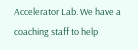Accelerator Lab. We have a coaching staff to help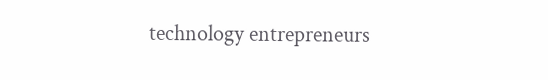technology entrepreneurs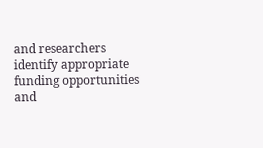and researchers identify appropriate funding opportunities and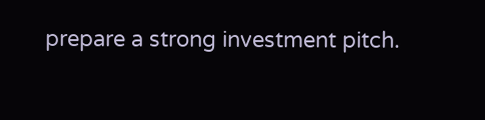prepare a strong investment pitch.